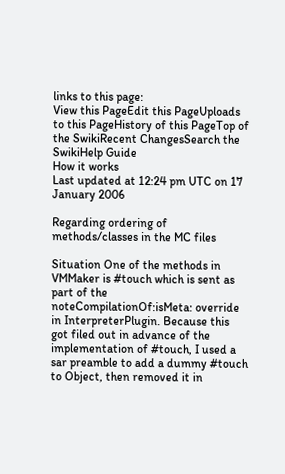links to this page:
View this PageEdit this PageUploads to this PageHistory of this PageTop of the SwikiRecent ChangesSearch the SwikiHelp Guide
How it works
Last updated at 12:24 pm UTC on 17 January 2006

Regarding ordering of methods/classes in the MC files

Situation One of the methods in VMMaker is #touch which is sent as part of the noteCompilationOf:isMeta: override in InterpreterPlugin. Because this got filed out in advance of the implementation of #touch, I used a sar preamble to add a dummy #touch to Object, then removed it in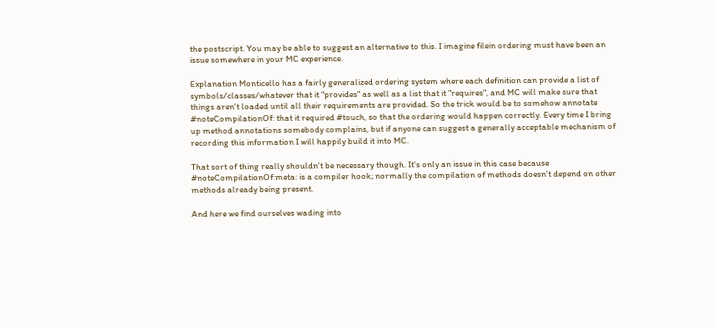the postscript. You may be able to suggest an alternative to this. I imagine filein ordering must have been an issue somewhere in your MC experience.

Explanation Monticello has a fairly generalized ordering system where each definition can provide a list of symbols/classes/whatever that it "provides" as well as a list that it "requires", and MC will make sure that things aren't loaded until all their requirements are provided. So the trick would be to somehow annotate #noteCompilationOf: that it required #touch, so that the ordering would happen correctly. Every time I bring up method annotations somebody complains, but if anyone can suggest a generally acceptable mechanism of recording this information I will happily build it into MC.

That sort of thing really shouldn't be necessary though. It's only an issue in this case because #noteCompilationOf:meta: is a compiler hook; normally the compilation of methods doesn't depend on other methods already being present.

And here we find ourselves wading into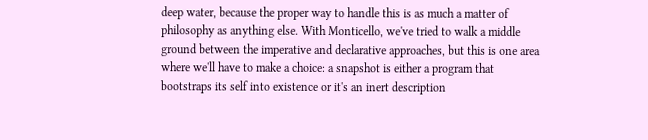deep water, because the proper way to handle this is as much a matter of philosophy as anything else. With Monticello, we've tried to walk a middle ground between the imperative and declarative approaches, but this is one area where we'll have to make a choice: a snapshot is either a program that bootstraps its self into existence or it's an inert description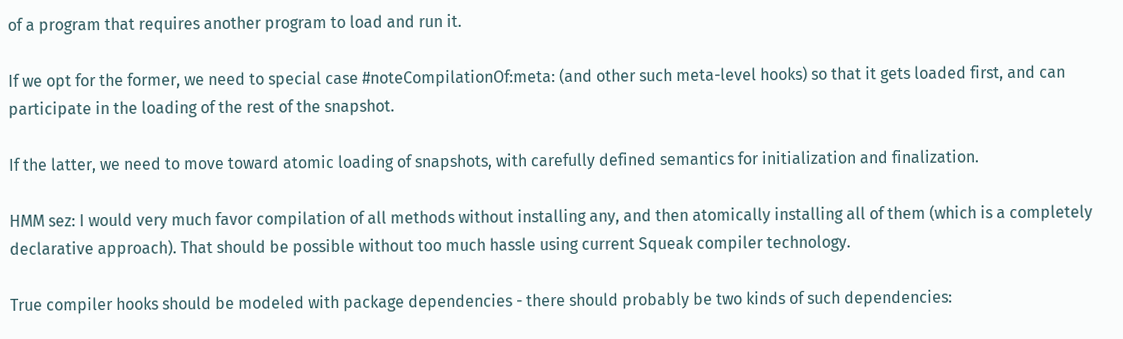of a program that requires another program to load and run it.

If we opt for the former, we need to special case #noteCompilationOf:meta: (and other such meta-level hooks) so that it gets loaded first, and can participate in the loading of the rest of the snapshot.

If the latter, we need to move toward atomic loading of snapshots, with carefully defined semantics for initialization and finalization.

HMM sez: I would very much favor compilation of all methods without installing any, and then atomically installing all of them (which is a completely declarative approach). That should be possible without too much hassle using current Squeak compiler technology.

True compiler hooks should be modeled with package dependencies - there should probably be two kinds of such dependencies: